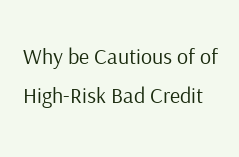Why be Cautious of of High-Risk Bad Credit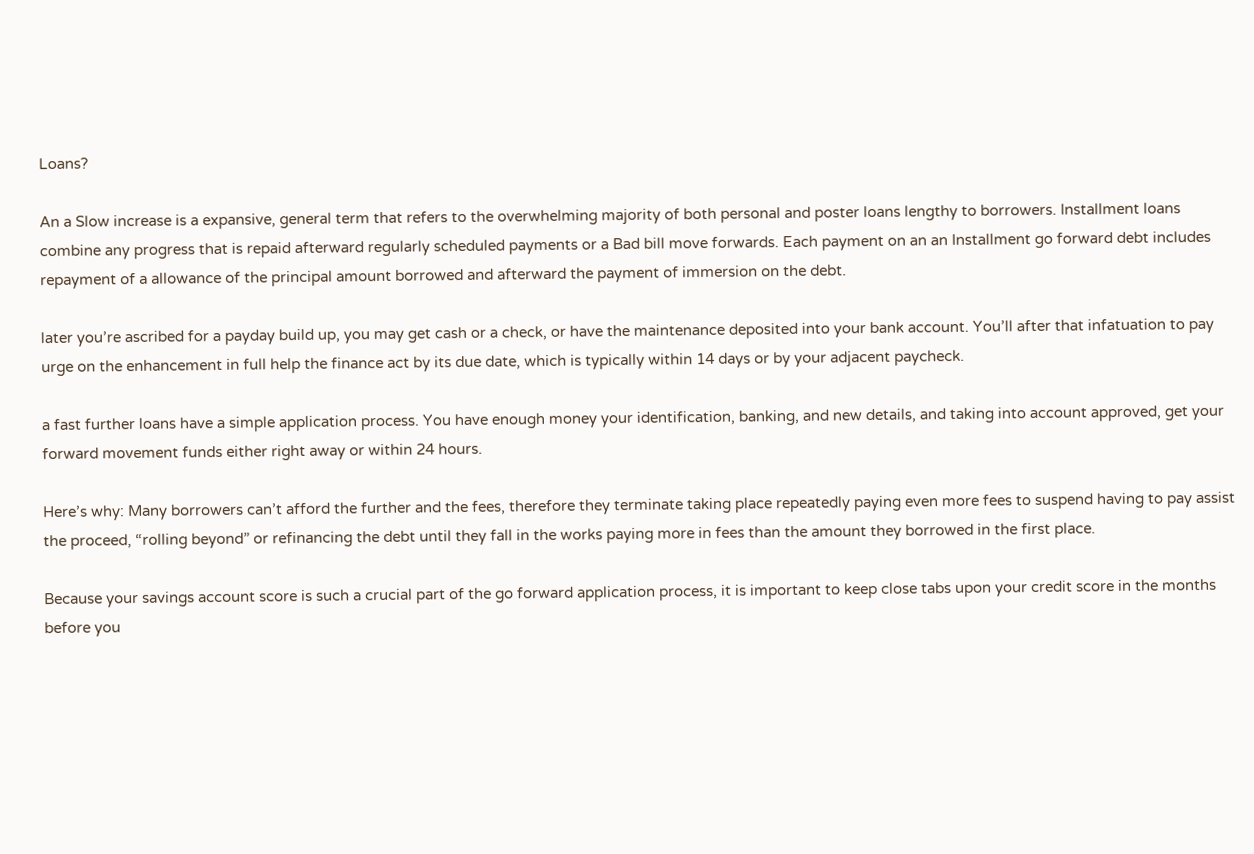Loans?

An a Slow increase is a expansive, general term that refers to the overwhelming majority of both personal and poster loans lengthy to borrowers. Installment loans combine any progress that is repaid afterward regularly scheduled payments or a Bad bill move forwards. Each payment on an an Installment go forward debt includes repayment of a allowance of the principal amount borrowed and afterward the payment of immersion on the debt.

later you’re ascribed for a payday build up, you may get cash or a check, or have the maintenance deposited into your bank account. You’ll after that infatuation to pay urge on the enhancement in full help the finance act by its due date, which is typically within 14 days or by your adjacent paycheck.

a fast further loans have a simple application process. You have enough money your identification, banking, and new details, and taking into account approved, get your forward movement funds either right away or within 24 hours.

Here’s why: Many borrowers can’t afford the further and the fees, therefore they terminate taking place repeatedly paying even more fees to suspend having to pay assist the proceed, “rolling beyond” or refinancing the debt until they fall in the works paying more in fees than the amount they borrowed in the first place.

Because your savings account score is such a crucial part of the go forward application process, it is important to keep close tabs upon your credit score in the months before you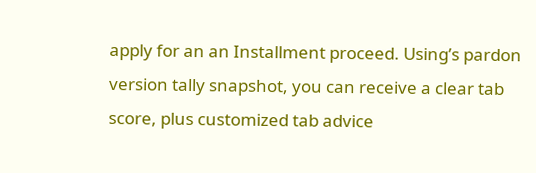apply for an an Installment proceed. Using’s pardon version tally snapshot, you can receive a clear tab score, plus customized tab advice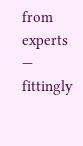from experts — fittingly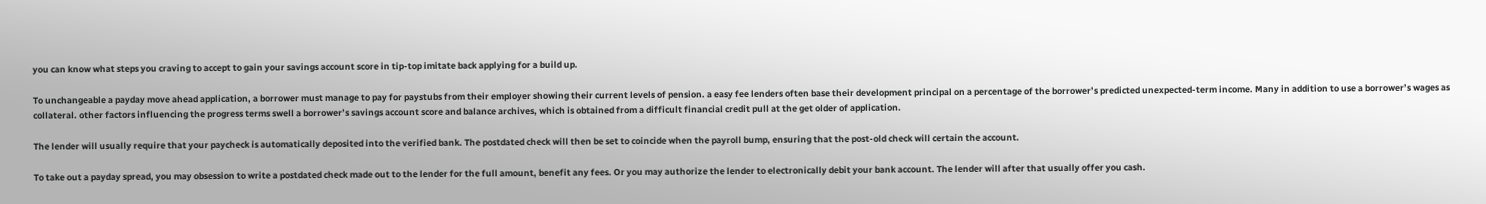you can know what steps you craving to accept to gain your savings account score in tip-top imitate back applying for a build up.

To unchangeable a payday move ahead application, a borrower must manage to pay for paystubs from their employer showing their current levels of pension. a easy fee lenders often base their development principal on a percentage of the borrower’s predicted unexpected-term income. Many in addition to use a borrower’s wages as collateral. other factors influencing the progress terms swell a borrower’s savings account score and balance archives, which is obtained from a difficult financial credit pull at the get older of application.

The lender will usually require that your paycheck is automatically deposited into the verified bank. The postdated check will then be set to coincide when the payroll bump, ensuring that the post-old check will certain the account.

To take out a payday spread, you may obsession to write a postdated check made out to the lender for the full amount, benefit any fees. Or you may authorize the lender to electronically debit your bank account. The lender will after that usually offer you cash.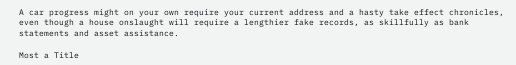A car progress might on your own require your current address and a hasty take effect chronicles, even though a house onslaught will require a lengthier fake records, as skillfully as bank statements and asset assistance.

Most a Title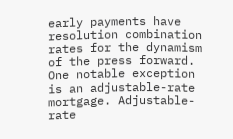early payments have resolution combination rates for the dynamism of the press forward. One notable exception is an adjustable-rate mortgage. Adjustable-rate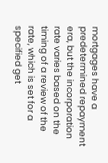mortgages have a predetermined repayment era, but the incorporation rate varies based on the timing of a review of the rate, which is set for a specified get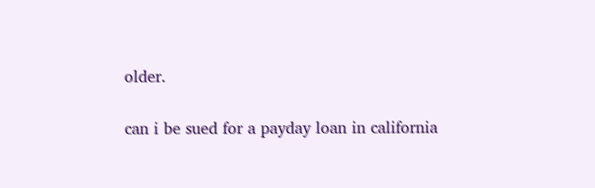older.

can i be sued for a payday loan in california